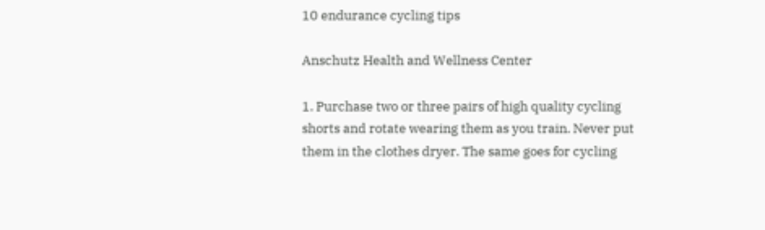10 endurance cycling tips

Anschutz Health and Wellness Center

1. Purchase two or three pairs of high quality cycling shorts and rotate wearing them as you train. Never put them in the clothes dryer. The same goes for cycling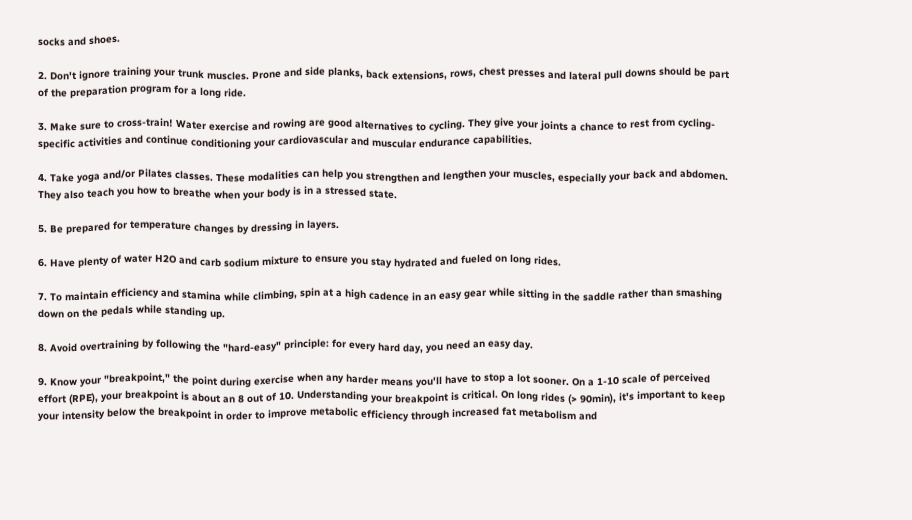socks and shoes.

2. Don't ignore training your trunk muscles. Prone and side planks, back extensions, rows, chest presses and lateral pull downs should be part of the preparation program for a long ride.

3. Make sure to cross-train! Water exercise and rowing are good alternatives to cycling. They give your joints a chance to rest from cycling-specific activities and continue conditioning your cardiovascular and muscular endurance capabilities.

4. Take yoga and/or Pilates classes. These modalities can help you strengthen and lengthen your muscles, especially your back and abdomen. They also teach you how to breathe when your body is in a stressed state.

5. Be prepared for temperature changes by dressing in layers.

6. Have plenty of water H2O and carb sodium mixture to ensure you stay hydrated and fueled on long rides.

7. To maintain efficiency and stamina while climbing, spin at a high cadence in an easy gear while sitting in the saddle rather than smashing down on the pedals while standing up.

8. Avoid overtraining by following the "hard-easy" principle: for every hard day, you need an easy day.

9. Know your "breakpoint," the point during exercise when any harder means you'll have to stop a lot sooner. On a 1-10 scale of perceived effort (RPE), your breakpoint is about an 8 out of 10. Understanding your breakpoint is critical. On long rides (> 90min), it's important to keep your intensity below the breakpoint in order to improve metabolic efficiency through increased fat metabolism and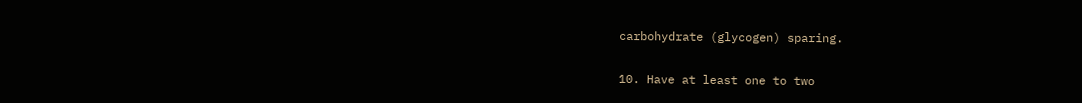carbohydrate (glycogen) sparing.

10. Have at least one to two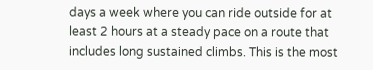days a week where you can ride outside for at least 2 hours at a steady pace on a route that includes long sustained climbs. This is the most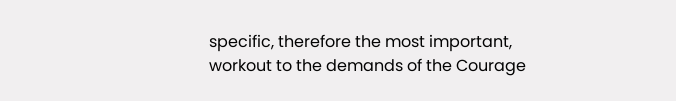specific, therefore the most important, workout to the demands of the Courage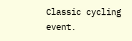Classic cycling event.